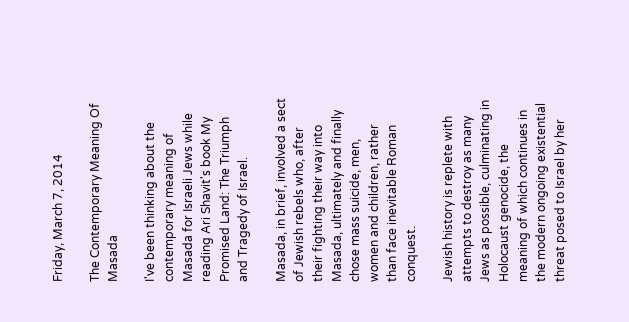Friday, March 7, 2014

The Contemporary Meaning Of Masada

I've been thinking about the contemporary meaning of Masada for Israeli Jews while reading Ari Shavit's book My Promised Land: The Triumph and Tragedy of Israel.

Masada, in brief, involved a sect of Jewish rebels who, after their fighting their way into Masada, ultimately and finally chose mass suicide, men, women and children, rather than face inevitable Roman conquest.

Jewish history is replete with attempts to destroy as many Jews as possible, culminating in Holocaust genocide, the meaning of which continues in the modern ongoing existential threat posed to Israel by her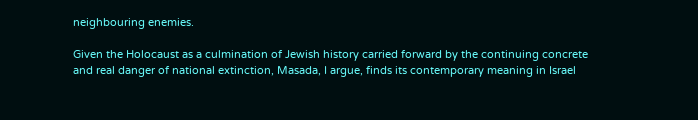neighbouring enemies.

Given the Holocaust as a culmination of Jewish history carried forward by the continuing concrete and real danger of national extinction, Masada, I argue, finds its contemporary meaning in Israel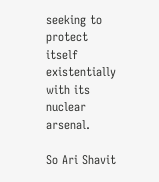seeking to protect itself existentially with its nuclear arsenal.

So Ari Shavit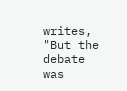writes, "But the debate was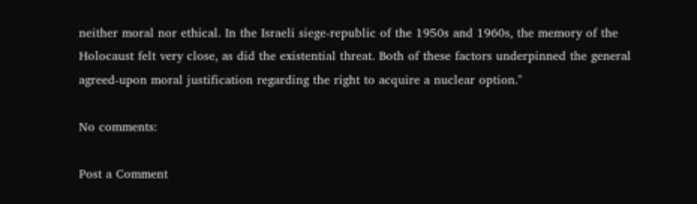neither moral nor ethical. In the Israeli siege-republic of the 1950s and 1960s, the memory of the Holocaust felt very close, as did the existential threat. Both of these factors underpinned the general agreed-upon moral justification regarding the right to acquire a nuclear option."

No comments:

Post a Comment